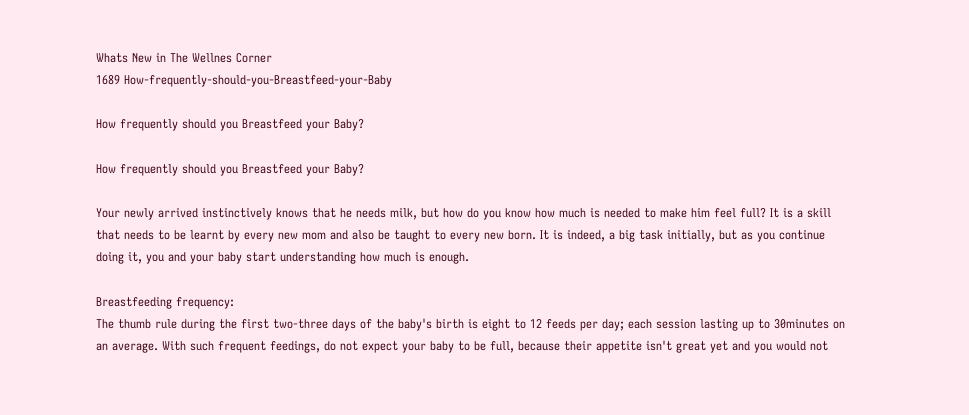Whats New in The Wellnes Corner
1689 How-frequently-should-you-Breastfeed-your-Baby

How frequently should you Breastfeed your Baby?

How frequently should you Breastfeed your Baby?

Your newly arrived instinctively knows that he needs milk, but how do you know how much is needed to make him feel full? It is a skill that needs to be learnt by every new mom and also be taught to every new born. It is indeed, a big task initially, but as you continue doing it, you and your baby start understanding how much is enough.

Breastfeeding frequency:
The thumb rule during the first two-three days of the baby's birth is eight to 12 feeds per day; each session lasting up to 30minutes on an average. With such frequent feedings, do not expect your baby to be full, because their appetite isn't great yet and you would not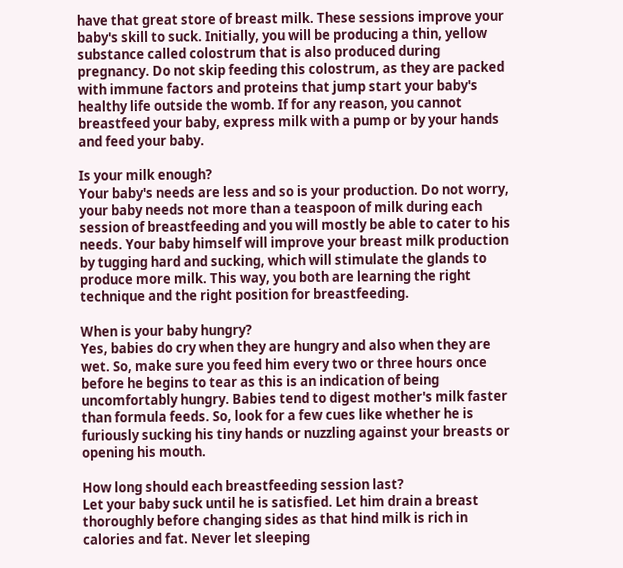have that great store of breast milk. These sessions improve your baby's skill to suck. Initially, you will be producing a thin, yellow substance called colostrum that is also produced during pregnancy. Do not skip feeding this colostrum, as they are packed with immune factors and proteins that jump start your baby's healthy life outside the womb. If for any reason, you cannot breastfeed your baby, express milk with a pump or by your hands and feed your baby.

Is your milk enough?
Your baby's needs are less and so is your production. Do not worry, your baby needs not more than a teaspoon of milk during each session of breastfeeding and you will mostly be able to cater to his needs. Your baby himself will improve your breast milk production by tugging hard and sucking, which will stimulate the glands to produce more milk. This way, you both are learning the right technique and the right position for breastfeeding.

When is your baby hungry?
Yes, babies do cry when they are hungry and also when they are wet. So, make sure you feed him every two or three hours once before he begins to tear as this is an indication of being uncomfortably hungry. Babies tend to digest mother's milk faster than formula feeds. So, look for a few cues like whether he is furiously sucking his tiny hands or nuzzling against your breasts or opening his mouth.

How long should each breastfeeding session last?
Let your baby suck until he is satisfied. Let him drain a breast thoroughly before changing sides as that hind milk is rich in calories and fat. Never let sleeping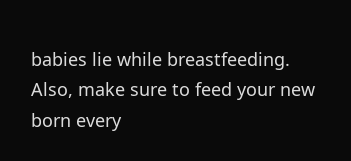babies lie while breastfeeding. Also, make sure to feed your new born every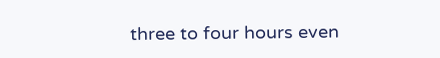three to four hours even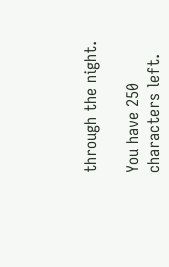through the night.

You have 250 characters left.